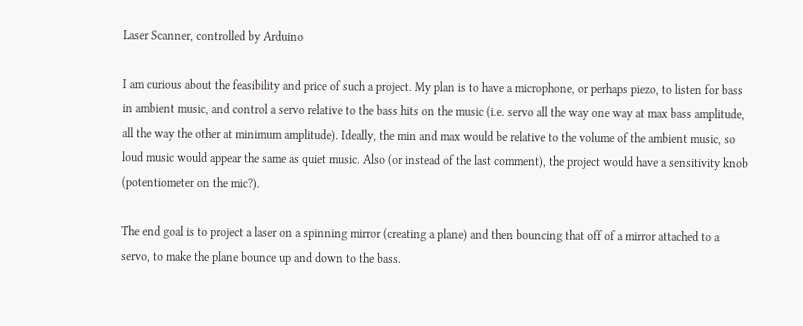Laser Scanner, controlled by Arduino

I am curious about the feasibility and price of such a project. My plan is to have a microphone, or perhaps piezo, to listen for bass in ambient music, and control a servo relative to the bass hits on the music (i.e. servo all the way one way at max bass amplitude, all the way the other at minimum amplitude). Ideally, the min and max would be relative to the volume of the ambient music, so loud music would appear the same as quiet music. Also (or instead of the last comment), the project would have a sensitivity knob (potentiometer on the mic?).

The end goal is to project a laser on a spinning mirror (creating a plane) and then bouncing that off of a mirror attached to a servo, to make the plane bounce up and down to the bass.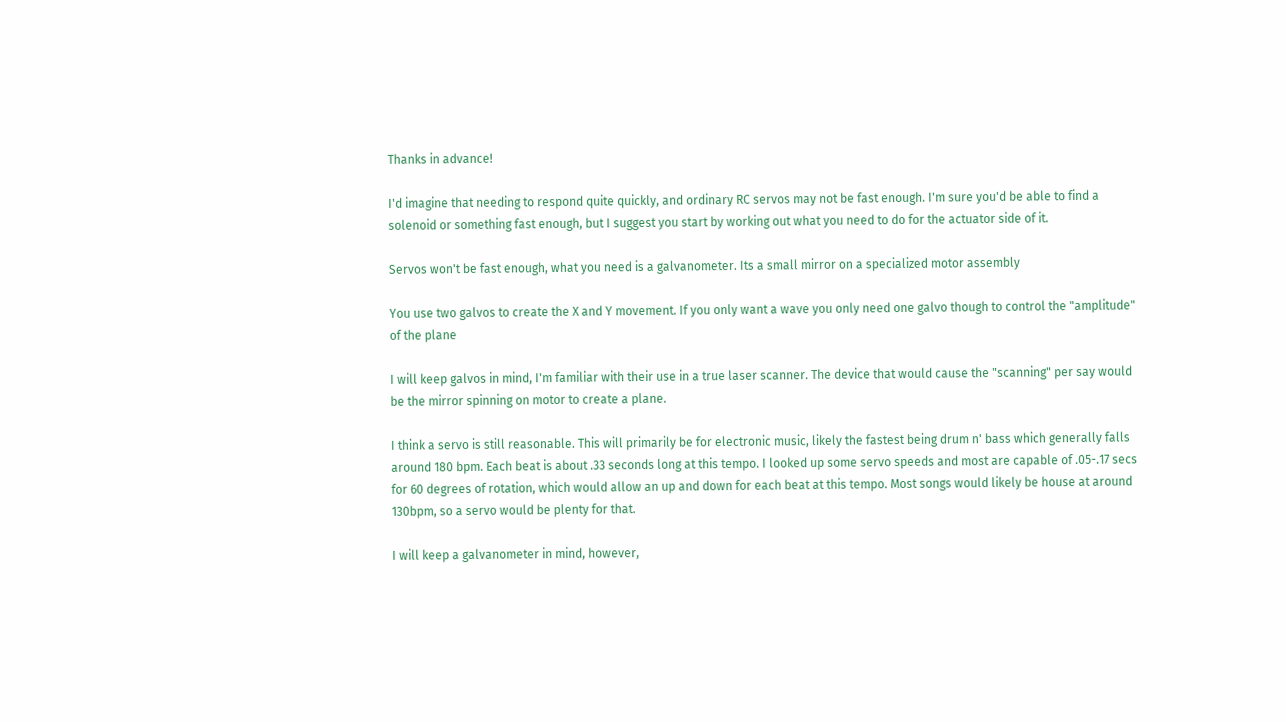Thanks in advance!

I'd imagine that needing to respond quite quickly, and ordinary RC servos may not be fast enough. I'm sure you'd be able to find a solenoid or something fast enough, but I suggest you start by working out what you need to do for the actuator side of it.

Servos won't be fast enough, what you need is a galvanometer. Its a small mirror on a specialized motor assembly

You use two galvos to create the X and Y movement. If you only want a wave you only need one galvo though to control the "amplitude" of the plane

I will keep galvos in mind, I'm familiar with their use in a true laser scanner. The device that would cause the "scanning" per say would be the mirror spinning on motor to create a plane.

I think a servo is still reasonable. This will primarily be for electronic music, likely the fastest being drum n' bass which generally falls around 180 bpm. Each beat is about .33 seconds long at this tempo. I looked up some servo speeds and most are capable of .05-.17 secs for 60 degrees of rotation, which would allow an up and down for each beat at this tempo. Most songs would likely be house at around 130bpm, so a servo would be plenty for that.

I will keep a galvanometer in mind, however,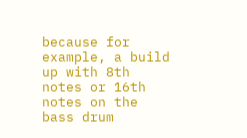because for example, a build up with 8th notes or 16th notes on the bass drum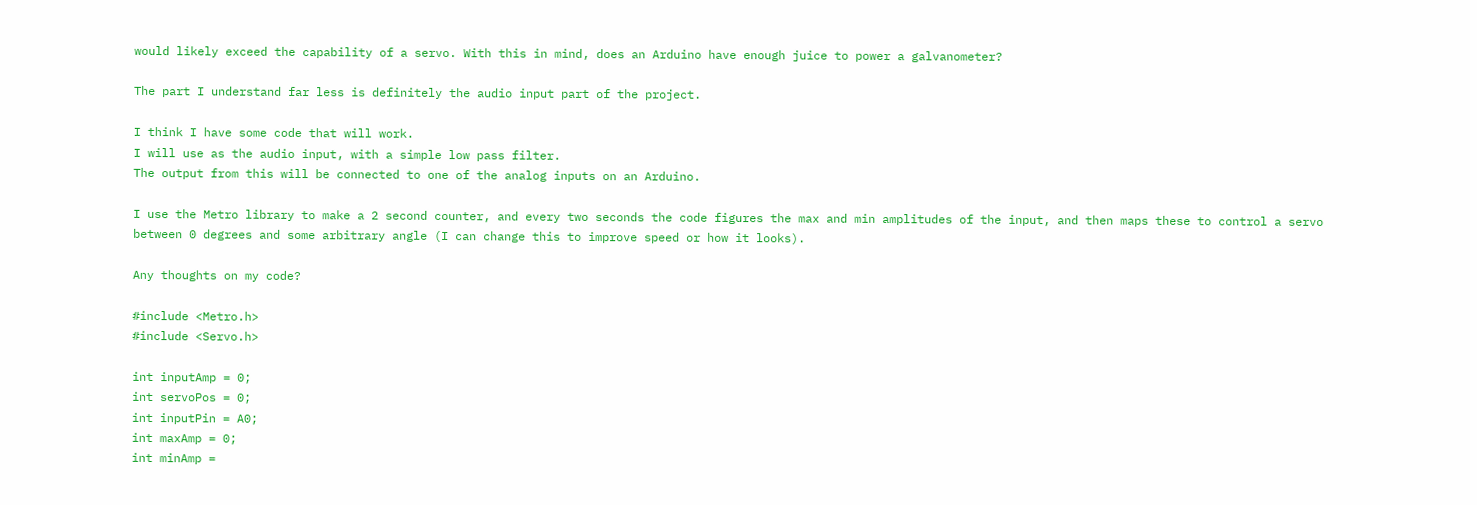would likely exceed the capability of a servo. With this in mind, does an Arduino have enough juice to power a galvanometer?

The part I understand far less is definitely the audio input part of the project.

I think I have some code that will work.
I will use as the audio input, with a simple low pass filter.
The output from this will be connected to one of the analog inputs on an Arduino.

I use the Metro library to make a 2 second counter, and every two seconds the code figures the max and min amplitudes of the input, and then maps these to control a servo between 0 degrees and some arbitrary angle (I can change this to improve speed or how it looks).

Any thoughts on my code?

#include <Metro.h>
#include <Servo.h>

int inputAmp = 0;
int servoPos = 0;
int inputPin = A0;
int maxAmp = 0;
int minAmp =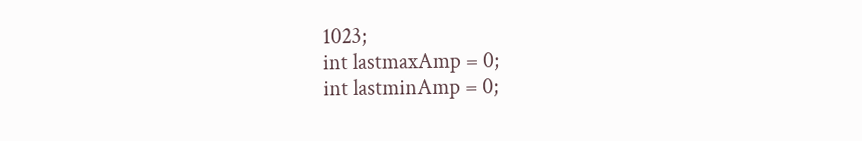1023;
int lastmaxAmp = 0;
int lastminAmp = 0;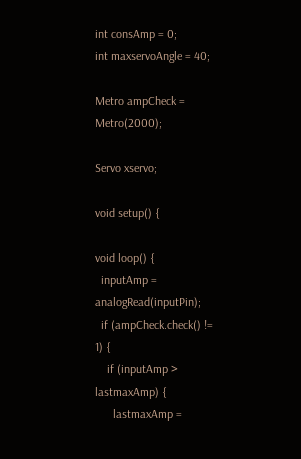int consAmp = 0;
int maxservoAngle = 40;

Metro ampCheck = Metro(2000);

Servo xservo;

void setup() {

void loop() {
  inputAmp = analogRead(inputPin);
  if (ampCheck.check() != 1) {
    if (inputAmp > lastmaxAmp) {
      lastmaxAmp =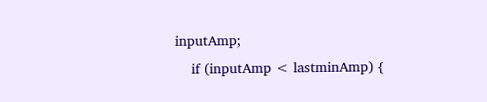inputAmp;
    if (inputAmp < lastminAmp) {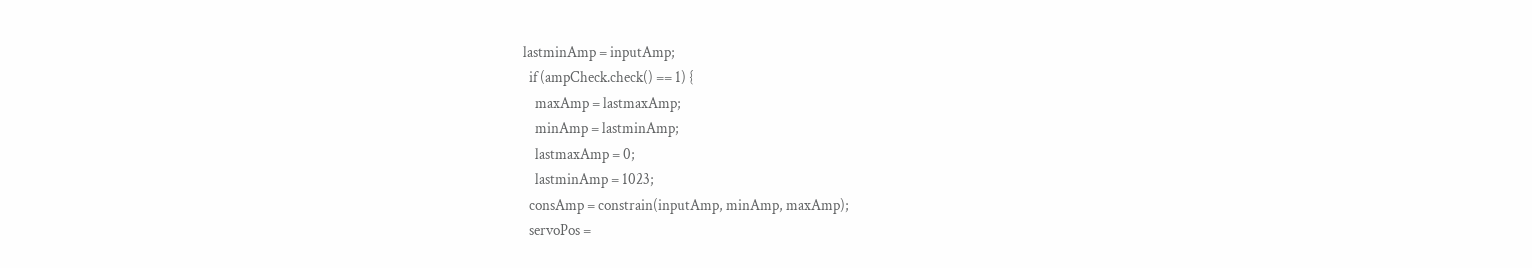lastminAmp = inputAmp;
  if (ampCheck.check() == 1) {
    maxAmp = lastmaxAmp;
    minAmp = lastminAmp;
    lastmaxAmp = 0;
    lastminAmp = 1023;
  consAmp = constrain(inputAmp, minAmp, maxAmp);
  servoPos =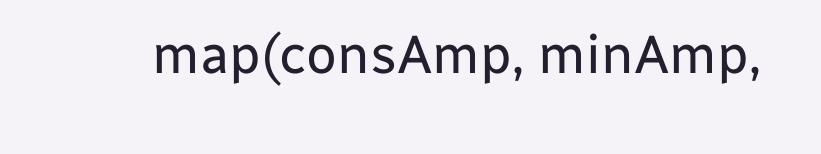map(consAmp, minAmp,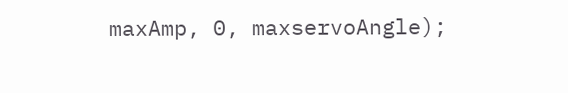maxAmp, 0, maxservoAngle);